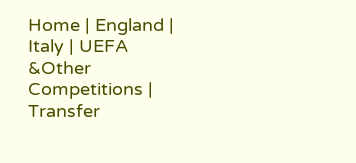Home | England | Italy | UEFA &Other Competitions | Transfer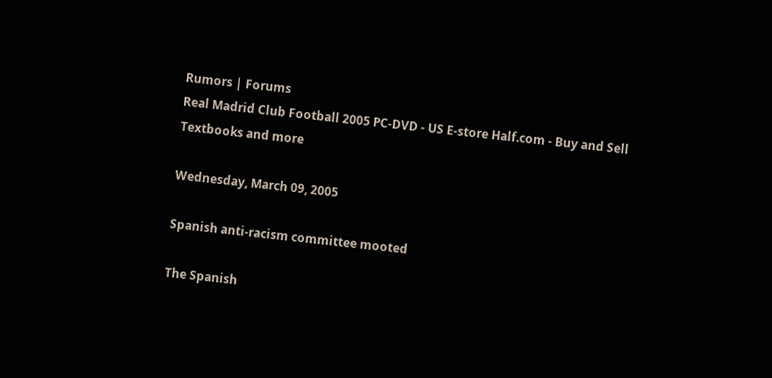Rumors | Forums
Real Madrid Club Football 2005 PC-DVD - US E-store Half.com - Buy and Sell Textbooks and more

Wednesday, March 09, 2005

Spanish anti-racism committee mooted

The Spanish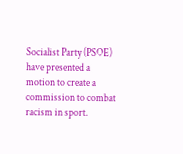Socialist Party (PSOE) have presented a motion to create a commission to combat racism in sport.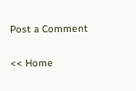Post a Comment

<< Home